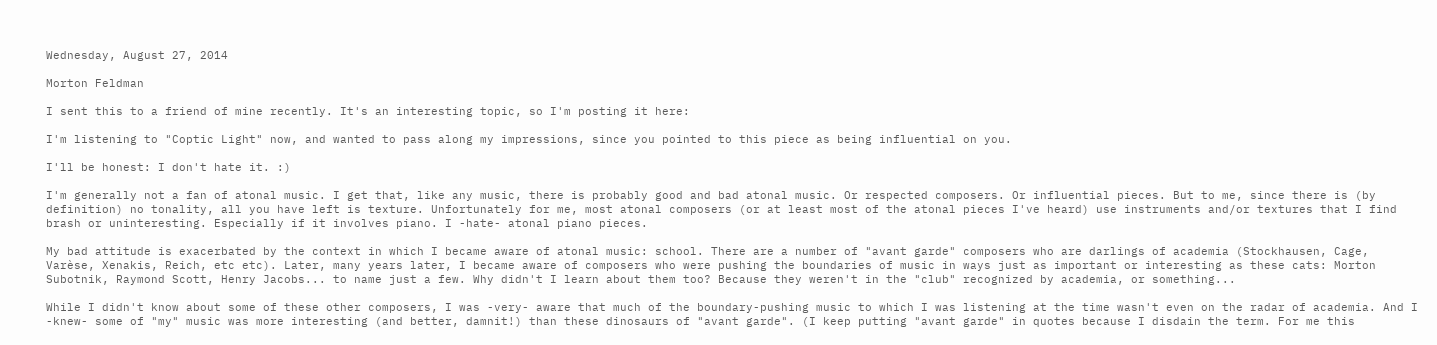Wednesday, August 27, 2014

Morton Feldman

I sent this to a friend of mine recently. It's an interesting topic, so I'm posting it here:

I'm listening to "Coptic Light" now, and wanted to pass along my impressions, since you pointed to this piece as being influential on you.

I'll be honest: I don't hate it. :)

I'm generally not a fan of atonal music. I get that, like any music, there is probably good and bad atonal music. Or respected composers. Or influential pieces. But to me, since there is (by definition) no tonality, all you have left is texture. Unfortunately for me, most atonal composers (or at least most of the atonal pieces I've heard) use instruments and/or textures that I find brash or uninteresting. Especially if it involves piano. I -hate- atonal piano pieces.

My bad attitude is exacerbated by the context in which I became aware of atonal music: school. There are a number of "avant garde" composers who are darlings of academia (Stockhausen, Cage, Varèse, Xenakis, Reich, etc etc). Later, many years later, I became aware of composers who were pushing the boundaries of music in ways just as important or interesting as these cats: Morton Subotnik, Raymond Scott, Henry Jacobs... to name just a few. Why didn't I learn about them too? Because they weren't in the "club" recognized by academia, or something...

While I didn't know about some of these other composers, I was -very- aware that much of the boundary-pushing music to which I was listening at the time wasn't even on the radar of academia. And I -knew- some of "my" music was more interesting (and better, damnit!) than these dinosaurs of "avant garde". (I keep putting "avant garde" in quotes because I disdain the term. For me this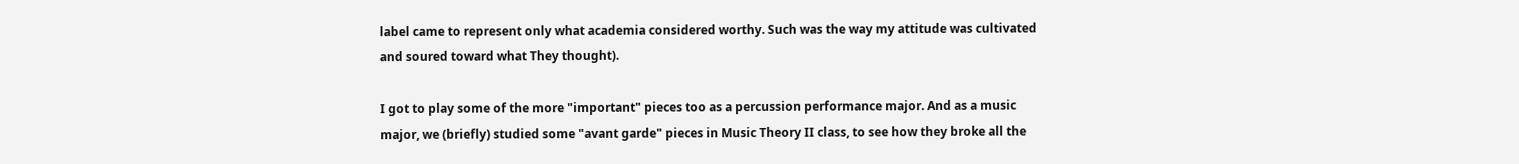label came to represent only what academia considered worthy. Such was the way my attitude was cultivated and soured toward what They thought).

I got to play some of the more "important" pieces too as a percussion performance major. And as a music major, we (briefly) studied some "avant garde" pieces in Music Theory II class, to see how they broke all the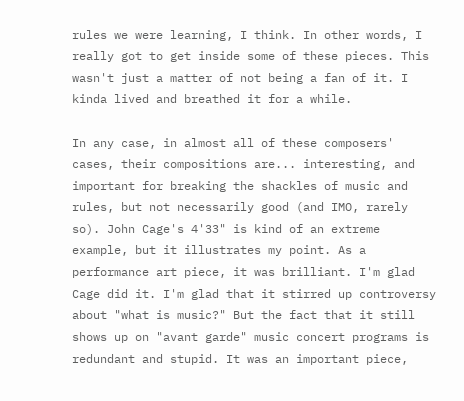rules we were learning, I think. In other words, I really got to get inside some of these pieces. This wasn't just a matter of not being a fan of it. I kinda lived and breathed it for a while.

In any case, in almost all of these composers' cases, their compositions are... interesting, and important for breaking the shackles of music and rules, but not necessarily good (and IMO, rarely so). John Cage's 4'33" is kind of an extreme example, but it illustrates my point. As a performance art piece, it was brilliant. I'm glad Cage did it. I'm glad that it stirred up controversy about "what is music?" But the fact that it still shows up on "avant garde" music concert programs is redundant and stupid. It was an important piece,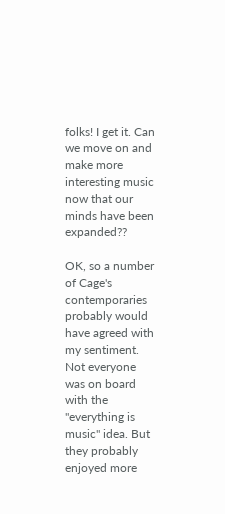folks! I get it. Can we move on and make more interesting music now that our minds have been expanded??

OK, so a number of Cage's contemporaries probably would have agreed with my sentiment. Not everyone was on board with the "everything is music" idea. But they probably enjoyed more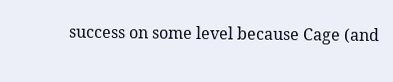success on some level because Cage (and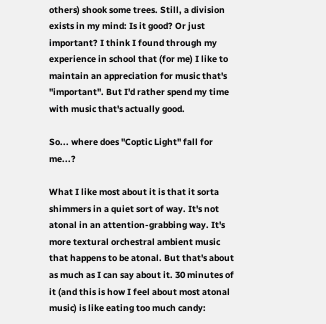others) shook some trees. Still, a division exists in my mind: Is it good? Or just important? I think I found through my experience in school that (for me) I like to maintain an appreciation for music that's "important". But I'd rather spend my time with music that's actually good.

So... where does "Coptic Light" fall for me...?

What I like most about it is that it sorta shimmers in a quiet sort of way. It's not atonal in an attention-grabbing way. It's more textural orchestral ambient music that happens to be atonal. But that's about as much as I can say about it. 30 minutes of it (and this is how I feel about most atonal music) is like eating too much candy: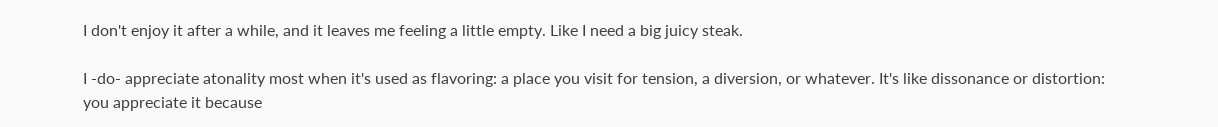I don't enjoy it after a while, and it leaves me feeling a little empty. Like I need a big juicy steak.

I -do- appreciate atonality most when it's used as flavoring: a place you visit for tension, a diversion, or whatever. It's like dissonance or distortion: you appreciate it because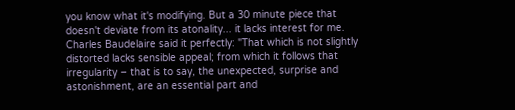you know what it's modifying. But a 30 minute piece that doesn't deviate from its atonality... it lacks interest for me. Charles Baudelaire said it perfectly: "That which is not slightly distorted lacks sensible appeal; from which it follows that irregularity – that is to say, the unexpected, surprise and astonishment, are an essential part and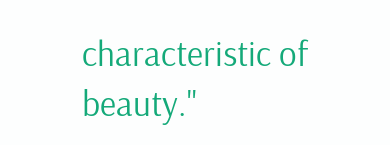characteristic of beauty."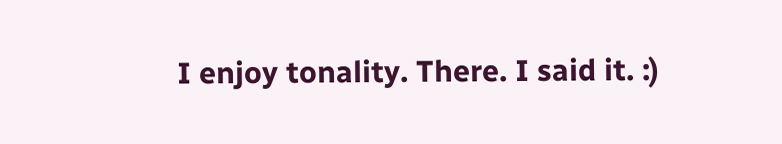I enjoy tonality. There. I said it. :)